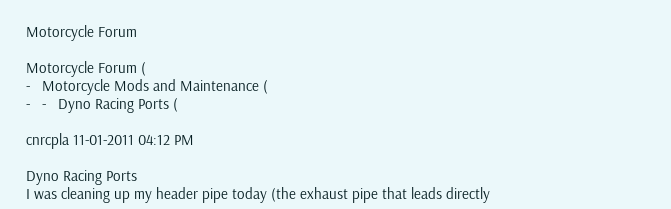Motorcycle Forum

Motorcycle Forum (
-   Motorcycle Mods and Maintenance (
-   -   Dyno Racing Ports (

cnrcpla 11-01-2011 04:12 PM

Dyno Racing Ports
I was cleaning up my header pipe today (the exhaust pipe that leads directly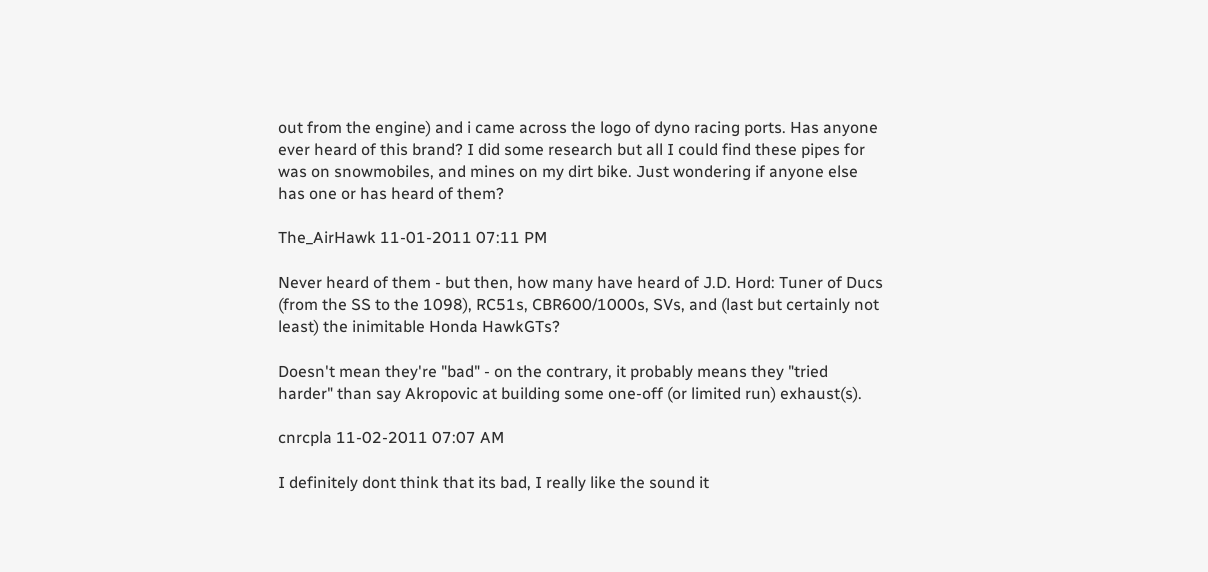out from the engine) and i came across the logo of dyno racing ports. Has anyone ever heard of this brand? I did some research but all I could find these pipes for was on snowmobiles, and mines on my dirt bike. Just wondering if anyone else has one or has heard of them?

The_AirHawk 11-01-2011 07:11 PM

Never heard of them - but then, how many have heard of J.D. Hord: Tuner of Ducs (from the SS to the 1098), RC51s, CBR600/1000s, SVs, and (last but certainly not least) the inimitable Honda HawkGTs?

Doesn't mean they're "bad" - on the contrary, it probably means they "tried harder" than say Akropovic at building some one-off (or limited run) exhaust(s).

cnrcpla 11-02-2011 07:07 AM

I definitely dont think that its bad, I really like the sound it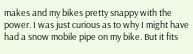makes and my bikes pretty snappy with the power. I was just curious as to why I might have had a snow mobile pipe on my bike. But it fits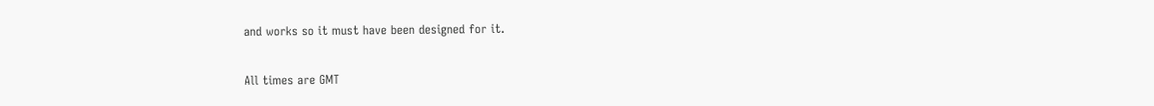and works so it must have been designed for it.

All times are GMT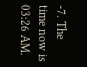-7. The time now is 03:26 AM.